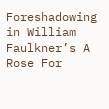Foreshadowing in William Faulkner’s A Rose For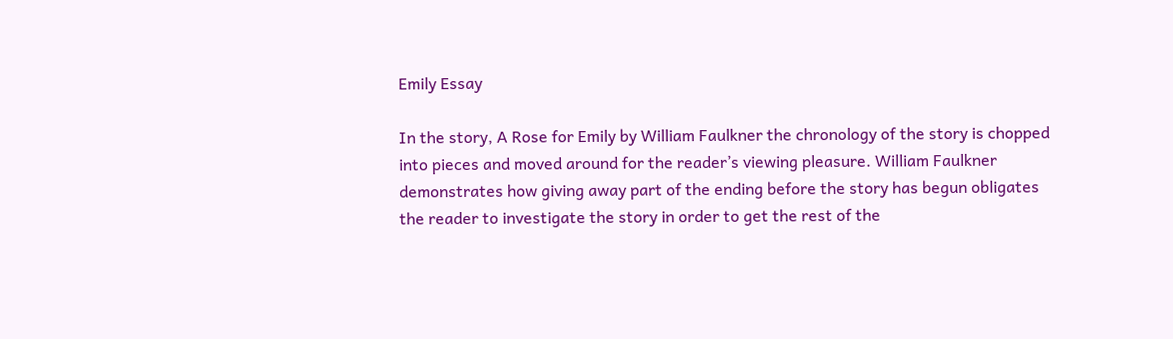Emily Essay

In the story, A Rose for Emily by William Faulkner the chronology of the story is chopped into pieces and moved around for the reader’s viewing pleasure. William Faulkner demonstrates how giving away part of the ending before the story has begun obligates the reader to investigate the story in order to get the rest of the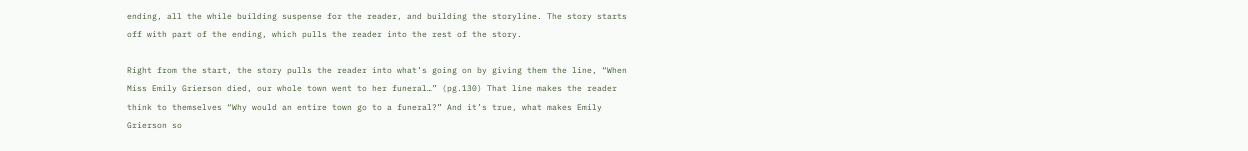ending, all the while building suspense for the reader, and building the storyline. The story starts off with part of the ending, which pulls the reader into the rest of the story.

Right from the start, the story pulls the reader into what’s going on by giving them the line, “When Miss Emily Grierson died, our whole town went to her funeral…” (pg.130) That line makes the reader think to themselves “Why would an entire town go to a funeral?” And it’s true, what makes Emily Grierson so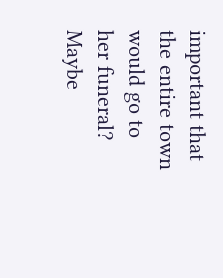important that the entire town would go to her funeral? Maybe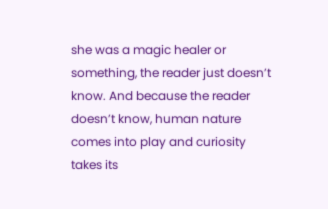she was a magic healer or something, the reader just doesn’t know. And because the reader doesn’t know, human nature comes into play and curiosity takes its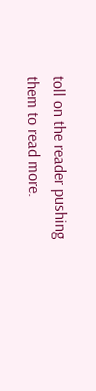toll on the reader pushing them to read more.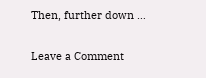Then, further down …

Leave a Comment